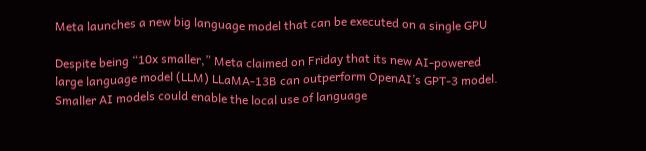Meta launches a new big language model that can be executed on a single GPU

Despite being “10x smaller,” Meta claimed on Friday that its new AI-powered large language model (LLM) LLaMA-13B can outperform OpenAI’s GPT-3 model. Smaller AI models could enable the local use of language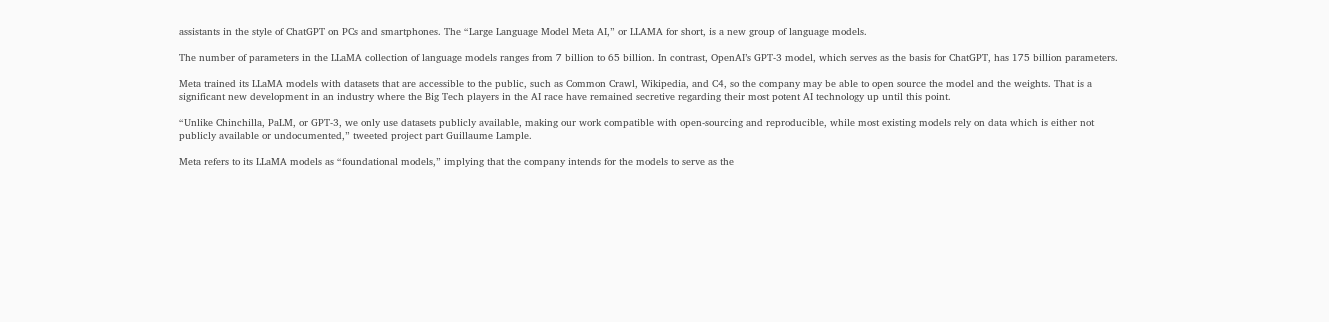assistants in the style of ChatGPT on PCs and smartphones. The “Large Language Model Meta AI,” or LLAMA for short, is a new group of language models.

The number of parameters in the LLaMA collection of language models ranges from 7 billion to 65 billion. In contrast, OpenAI’s GPT-3 model, which serves as the basis for ChatGPT, has 175 billion parameters.

Meta trained its LLaMA models with datasets that are accessible to the public, such as Common Crawl, Wikipedia, and C4, so the company may be able to open source the model and the weights. That is a significant new development in an industry where the Big Tech players in the AI race have remained secretive regarding their most potent AI technology up until this point.

“Unlike Chinchilla, PaLM, or GPT-3, we only use datasets publicly available, making our work compatible with open-sourcing and reproducible, while most existing models rely on data which is either not publicly available or undocumented,” tweeted project part Guillaume Lample.

Meta refers to its LLaMA models as “foundational models,” implying that the company intends for the models to serve as the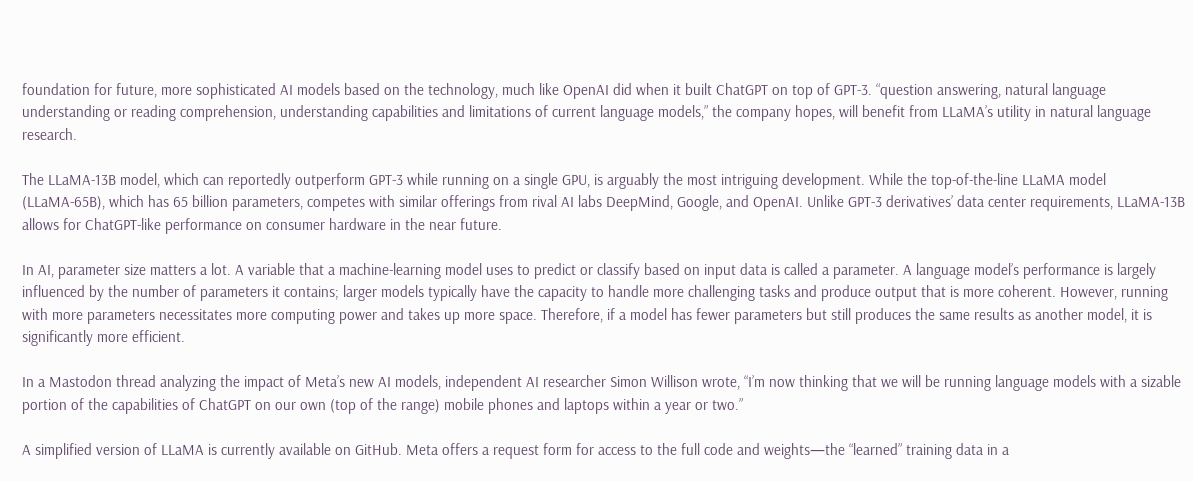foundation for future, more sophisticated AI models based on the technology, much like OpenAI did when it built ChatGPT on top of GPT-3. “question answering, natural language understanding or reading comprehension, understanding capabilities and limitations of current language models,” the company hopes, will benefit from LLaMA’s utility in natural language research.

The LLaMA-13B model, which can reportedly outperform GPT-3 while running on a single GPU, is arguably the most intriguing development. While the top-of-the-line LLaMA model (LLaMA-65B), which has 65 billion parameters, competes with similar offerings from rival AI labs DeepMind, Google, and OpenAI. Unlike GPT-3 derivatives’ data center requirements, LLaMA-13B allows for ChatGPT-like performance on consumer hardware in the near future.

In AI, parameter size matters a lot. A variable that a machine-learning model uses to predict or classify based on input data is called a parameter. A language model’s performance is largely influenced by the number of parameters it contains; larger models typically have the capacity to handle more challenging tasks and produce output that is more coherent. However, running with more parameters necessitates more computing power and takes up more space. Therefore, if a model has fewer parameters but still produces the same results as another model, it is significantly more efficient.

In a Mastodon thread analyzing the impact of Meta’s new AI models, independent AI researcher Simon Willison wrote, “I’m now thinking that we will be running language models with a sizable portion of the capabilities of ChatGPT on our own (top of the range) mobile phones and laptops within a year or two.”

A simplified version of LLaMA is currently available on GitHub. Meta offers a request form for access to the full code and weights—the “learned” training data in a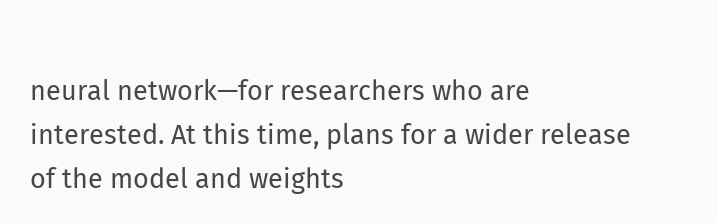neural network—for researchers who are interested. At this time, plans for a wider release of the model and weights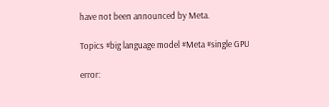have not been announced by Meta.

Topics #big language model #Meta #single GPU

error: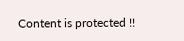Content is protected !!